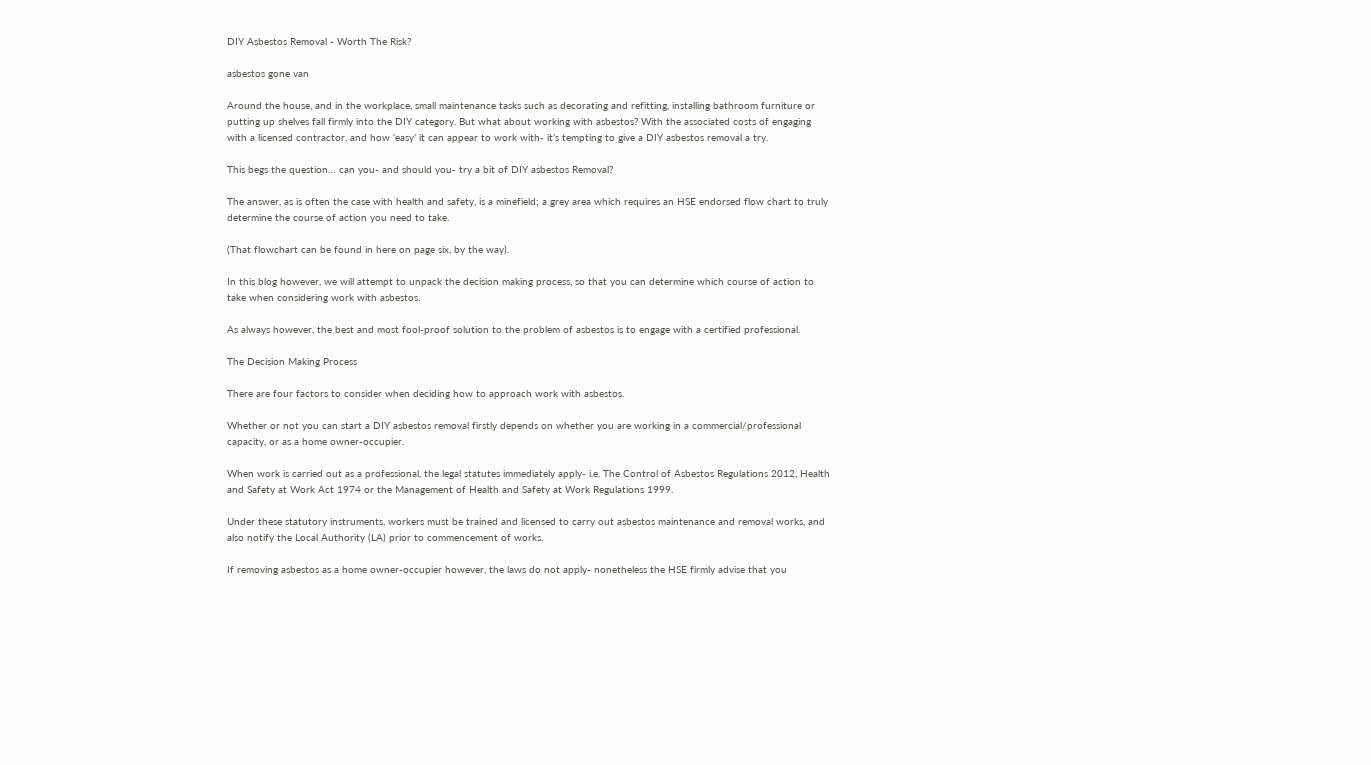DIY Asbestos Removal - Worth The Risk?

asbestos gone van

Around the house, and in the workplace, small maintenance tasks such as decorating and refitting, installing bathroom furniture or putting up shelves fall firmly into the DIY category. But what about working with asbestos? With the associated costs of engaging with a licensed contractor, and how ‘easy’ it can appear to work with- it’s tempting to give a DIY asbestos removal a try.

This begs the question… can you- and should you- try a bit of DIY asbestos Removal?

The answer, as is often the case with health and safety, is a minefield; a grey area which requires an HSE endorsed flow chart to truly determine the course of action you need to take.

(That flowchart can be found in here on page six, by the way).

In this blog however, we will attempt to unpack the decision making process, so that you can determine which course of action to take when considering work with asbestos.

As always however, the best and most fool-proof solution to the problem of asbestos is to engage with a certified professional.

The Decision Making Process

There are four factors to consider when deciding how to approach work with asbestos.

Whether or not you can start a DIY asbestos removal firstly depends on whether you are working in a commercial/professional capacity, or as a home owner-occupier.

When work is carried out as a professional, the legal statutes immediately apply- i.e. The Control of Asbestos Regulations 2012, Health and Safety at Work Act 1974 or the Management of Health and Safety at Work Regulations 1999.

Under these statutory instruments, workers must be trained and licensed to carry out asbestos maintenance and removal works, and also notify the Local Authority (LA) prior to commencement of works.

If removing asbestos as a home owner-occupier however, the laws do not apply- nonetheless the HSE firmly advise that you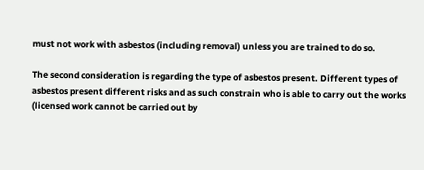must not work with asbestos (including removal) unless you are trained to do so.

The second consideration is regarding the type of asbestos present. Different types of asbestos present different risks and as such constrain who is able to carry out the works (licensed work cannot be carried out by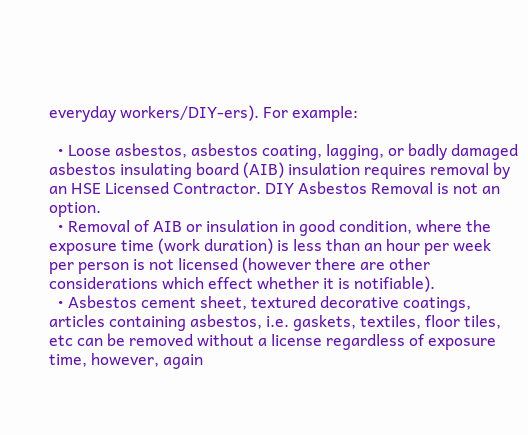everyday workers/DIY-ers). For example:

  • Loose asbestos, asbestos coating, lagging, or badly damaged asbestos insulating board (AIB) insulation requires removal by an HSE Licensed Contractor. DIY Asbestos Removal is not an option.
  • Removal of AIB or insulation in good condition, where the exposure time (work duration) is less than an hour per week per person is not licensed (however there are other considerations which effect whether it is notifiable).
  • Asbestos cement sheet, textured decorative coatings, articles containing asbestos, i.e. gaskets, textiles, floor tiles, etc can be removed without a license regardless of exposure time, however, again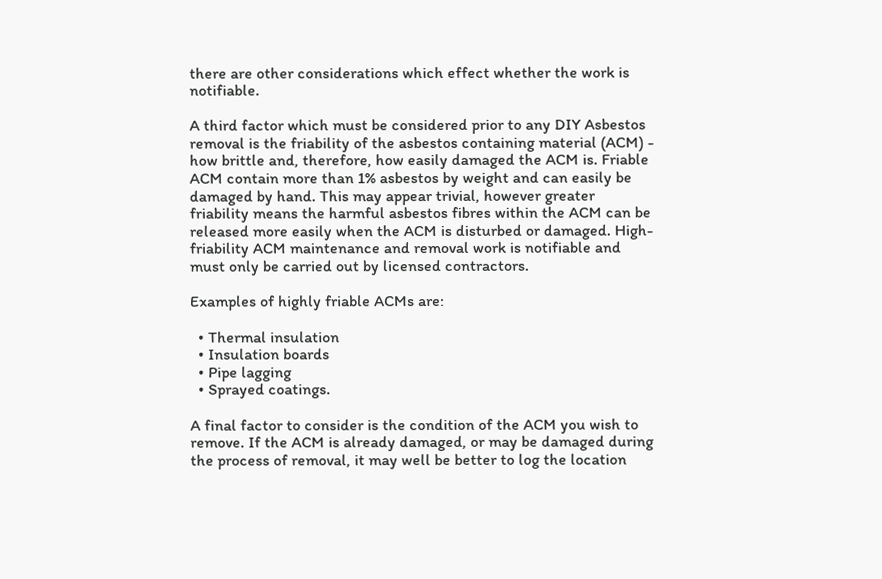there are other considerations which effect whether the work is notifiable.

A third factor which must be considered prior to any DIY Asbestos removal is the friability of the asbestos containing material (ACM) - how brittle and, therefore, how easily damaged the ACM is. Friable ACM contain more than 1% asbestos by weight and can easily be damaged by hand. This may appear trivial, however greater friability means the harmful asbestos fibres within the ACM can be released more easily when the ACM is disturbed or damaged. High-friability ACM maintenance and removal work is notifiable and must only be carried out by licensed contractors.

Examples of highly friable ACMs are:

  • Thermal insulation
  • Insulation boards
  • Pipe lagging
  • Sprayed coatings.

A final factor to consider is the condition of the ACM you wish to remove. If the ACM is already damaged, or may be damaged during the process of removal, it may well be better to log the location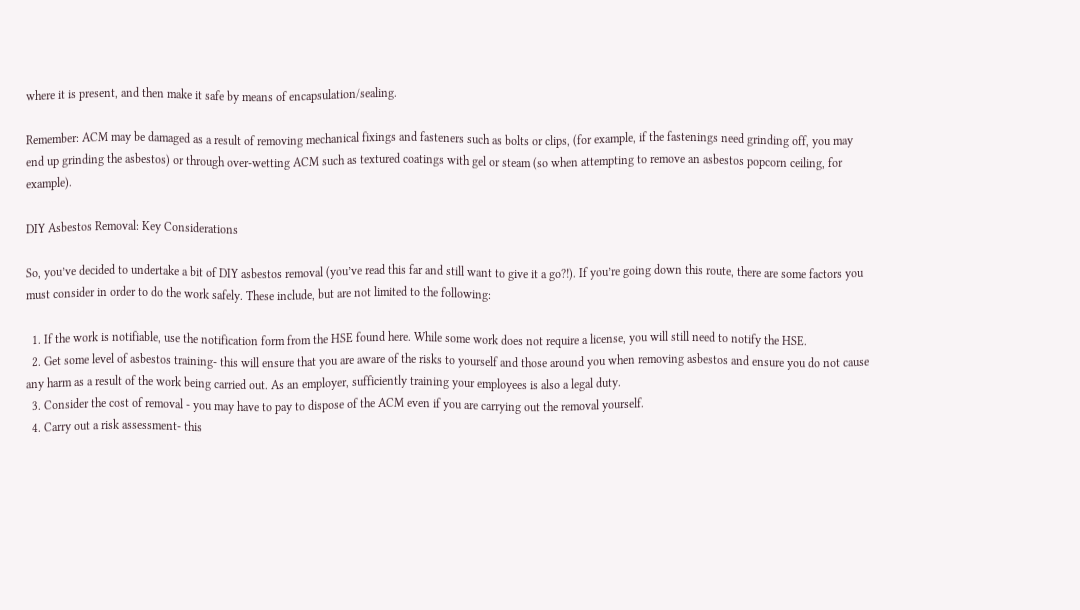where it is present, and then make it safe by means of encapsulation/sealing.

Remember: ACM may be damaged as a result of removing mechanical fixings and fasteners such as bolts or clips, (for example, if the fastenings need grinding off, you may end up grinding the asbestos) or through over-wetting ACM such as textured coatings with gel or steam (so when attempting to remove an asbestos popcorn ceiling, for example).

DIY Asbestos Removal: Key Considerations

So, you’ve decided to undertake a bit of DIY asbestos removal (you’ve read this far and still want to give it a go?!). If you’re going down this route, there are some factors you must consider in order to do the work safely. These include, but are not limited to the following:

  1. If the work is notifiable, use the notification form from the HSE found here. While some work does not require a license, you will still need to notify the HSE.
  2. Get some level of asbestos training- this will ensure that you are aware of the risks to yourself and those around you when removing asbestos and ensure you do not cause any harm as a result of the work being carried out. As an employer, sufficiently training your employees is also a legal duty.
  3. Consider the cost of removal - you may have to pay to dispose of the ACM even if you are carrying out the removal yourself.
  4. Carry out a risk assessment- this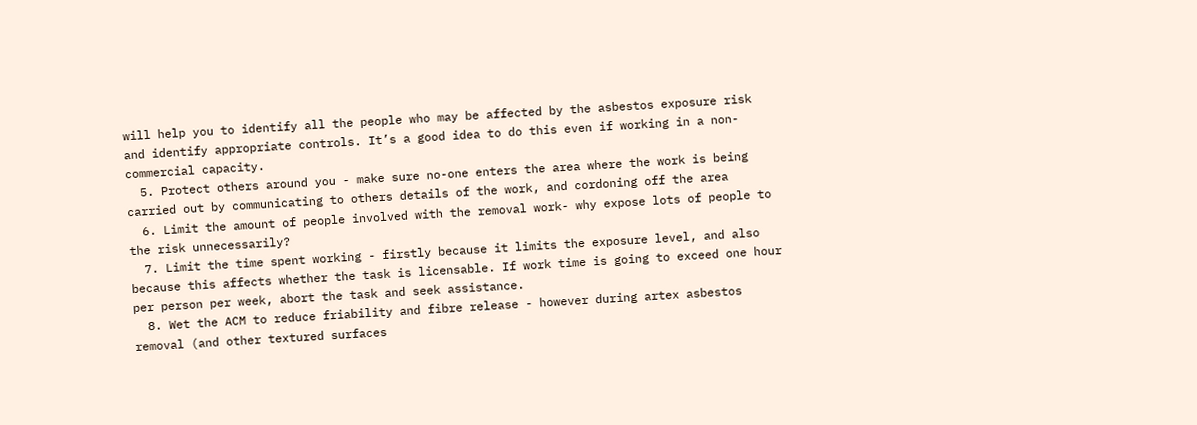will help you to identify all the people who may be affected by the asbestos exposure risk and identify appropriate controls. It’s a good idea to do this even if working in a non-commercial capacity.
  5. Protect others around you - make sure no-one enters the area where the work is being carried out by communicating to others details of the work, and cordoning off the area
  6. Limit the amount of people involved with the removal work- why expose lots of people to the risk unnecessarily?
  7. Limit the time spent working - firstly because it limits the exposure level, and also because this affects whether the task is licensable. If work time is going to exceed one hour per person per week, abort the task and seek assistance.
  8. Wet the ACM to reduce friability and fibre release - however during artex asbestos removal (and other textured surfaces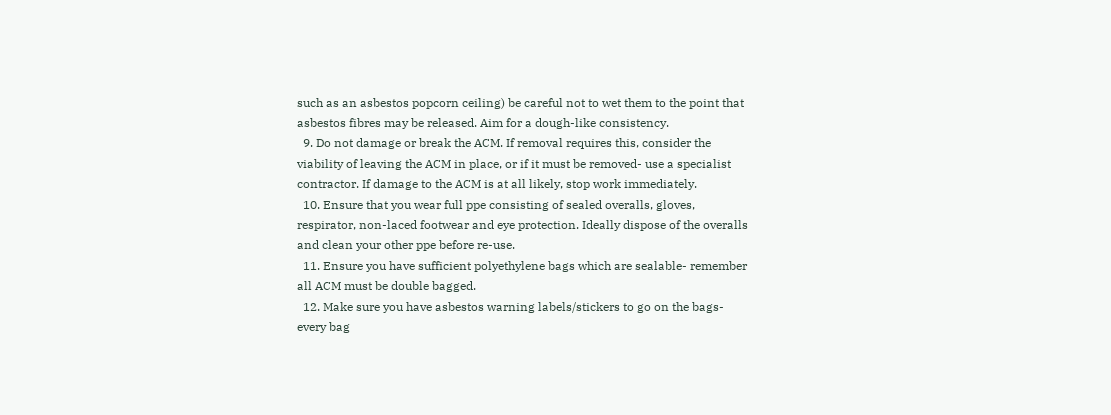such as an asbestos popcorn ceiling) be careful not to wet them to the point that asbestos fibres may be released. Aim for a dough-like consistency.
  9. Do not damage or break the ACM. If removal requires this, consider the viability of leaving the ACM in place, or if it must be removed- use a specialist contractor. If damage to the ACM is at all likely, stop work immediately.
  10. Ensure that you wear full ppe consisting of sealed overalls, gloves, respirator, non-laced footwear and eye protection. Ideally dispose of the overalls and clean your other ppe before re-use.
  11. Ensure you have sufficient polyethylene bags which are sealable- remember all ACM must be double bagged.
  12. Make sure you have asbestos warning labels/stickers to go on the bags- every bag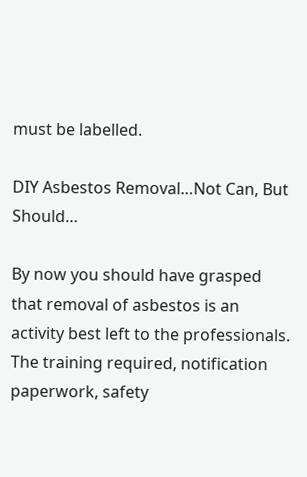must be labelled.

DIY Asbestos Removal…Not Can, But Should…

By now you should have grasped that removal of asbestos is an activity best left to the professionals. The training required, notification paperwork, safety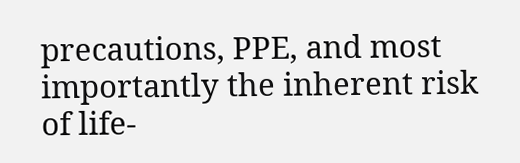precautions, PPE, and most importantly the inherent risk of life-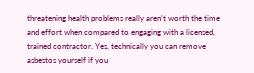threatening health problems really aren’t worth the time and effort when compared to engaging with a licensed, trained contractor. Yes, technically you can remove asbestos yourself if you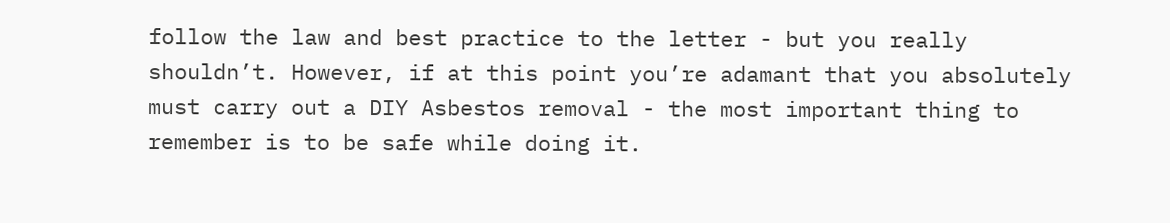follow the law and best practice to the letter - but you really shouldn’t. However, if at this point you’re adamant that you absolutely must carry out a DIY Asbestos removal - the most important thing to remember is to be safe while doing it.